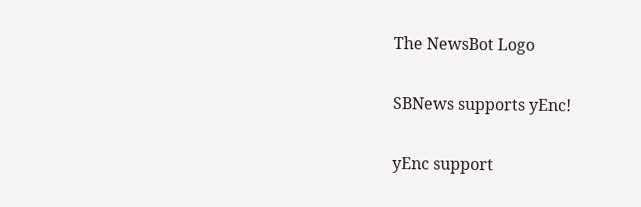The NewsBot Logo

SBNews supports yEnc!

yEnc support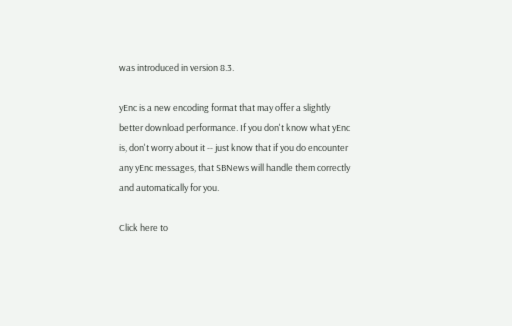was introduced in version 8.3.

yEnc is a new encoding format that may offer a slightly better download performance. If you don't know what yEnc is, don't worry about it -- just know that if you do encounter any yEnc messages, that SBNews will handle them correctly and automatically for you.

Click here to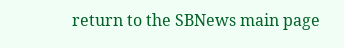return to the SBNews main page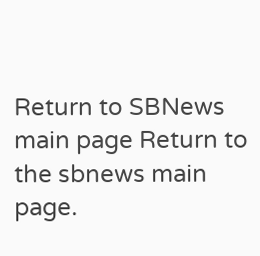Return to SBNews main page Return to the sbnews main page.